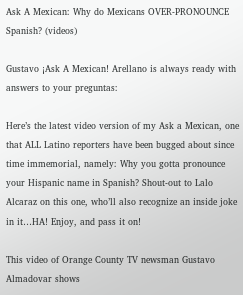Ask A Mexican: Why do Mexicans OVER-PRONOUNCE Spanish? (videos)

Gustavo ¡Ask A Mexican! Arellano is always ready with answers to your preguntas:

Here’s the latest video version of my Ask a Mexican, one that ALL Latino reporters have been bugged about since time immemorial, namely: Why you gotta pronounce your Hispanic name in Spanish? Shout-out to Lalo Alcaraz on this one, who’ll also recognize an inside joke in it…HA! Enjoy, and pass it on!

This video of Orange County TV newsman Gustavo Almadovar shows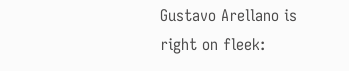Gustavo Arellano is right on fleek: